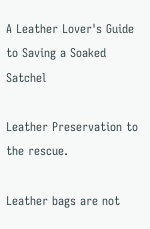A Leather Lover's Guide to Saving a Soaked Satchel

Leather Preservation to the rescue.

Leather bags are not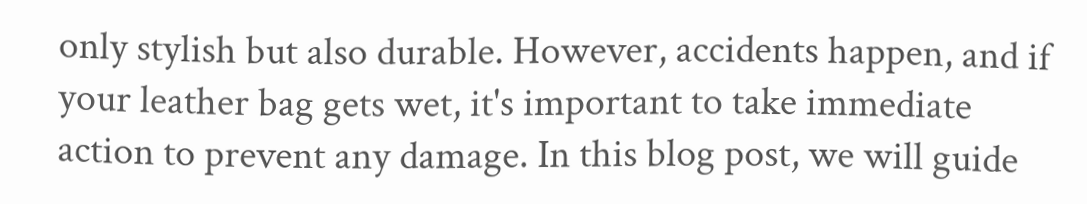only stylish but also durable. However, accidents happen, and if your leather bag gets wet, it's important to take immediate action to prevent any damage. In this blog post, we will guide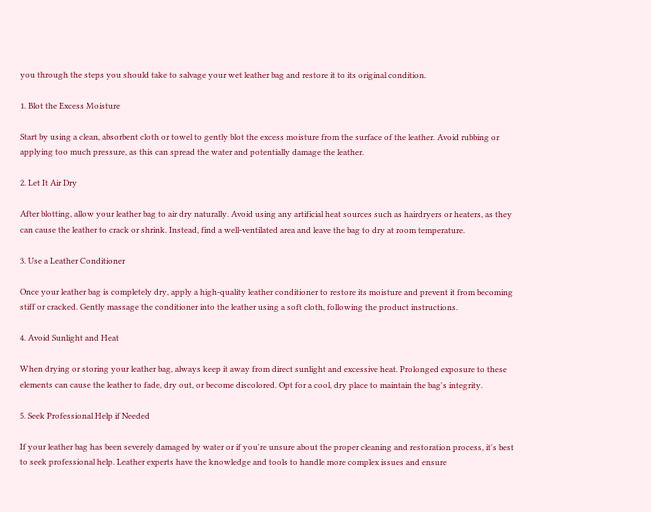you through the steps you should take to salvage your wet leather bag and restore it to its original condition.

1. Blot the Excess Moisture

Start by using a clean, absorbent cloth or towel to gently blot the excess moisture from the surface of the leather. Avoid rubbing or applying too much pressure, as this can spread the water and potentially damage the leather.

2. Let It Air Dry

After blotting, allow your leather bag to air dry naturally. Avoid using any artificial heat sources such as hairdryers or heaters, as they can cause the leather to crack or shrink. Instead, find a well-ventilated area and leave the bag to dry at room temperature.

3. Use a Leather Conditioner

Once your leather bag is completely dry, apply a high-quality leather conditioner to restore its moisture and prevent it from becoming stiff or cracked. Gently massage the conditioner into the leather using a soft cloth, following the product instructions.

4. Avoid Sunlight and Heat

When drying or storing your leather bag, always keep it away from direct sunlight and excessive heat. Prolonged exposure to these elements can cause the leather to fade, dry out, or become discolored. Opt for a cool, dry place to maintain the bag's integrity.

5. Seek Professional Help if Needed

If your leather bag has been severely damaged by water or if you're unsure about the proper cleaning and restoration process, it's best to seek professional help. Leather experts have the knowledge and tools to handle more complex issues and ensure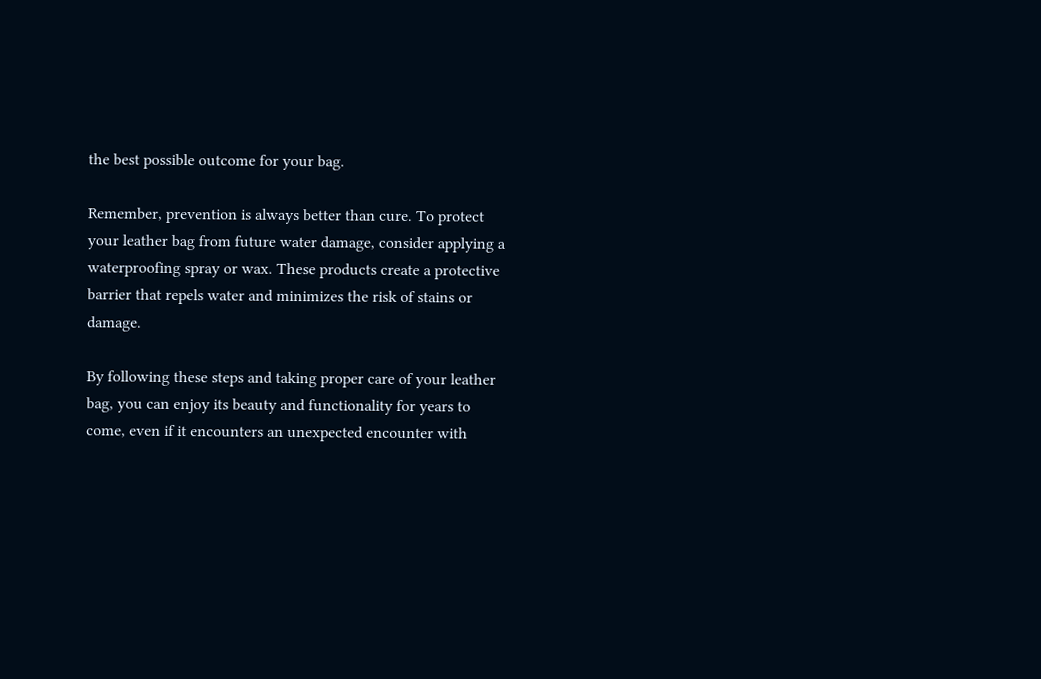the best possible outcome for your bag.

Remember, prevention is always better than cure. To protect your leather bag from future water damage, consider applying a waterproofing spray or wax. These products create a protective barrier that repels water and minimizes the risk of stains or damage.

By following these steps and taking proper care of your leather bag, you can enjoy its beauty and functionality for years to come, even if it encounters an unexpected encounter with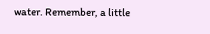water. Remember, a little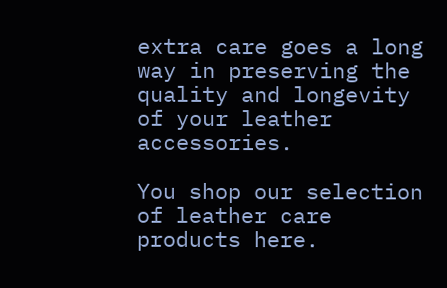extra care goes a long way in preserving the quality and longevity of your leather accessories.

You shop our selection of leather care products here.